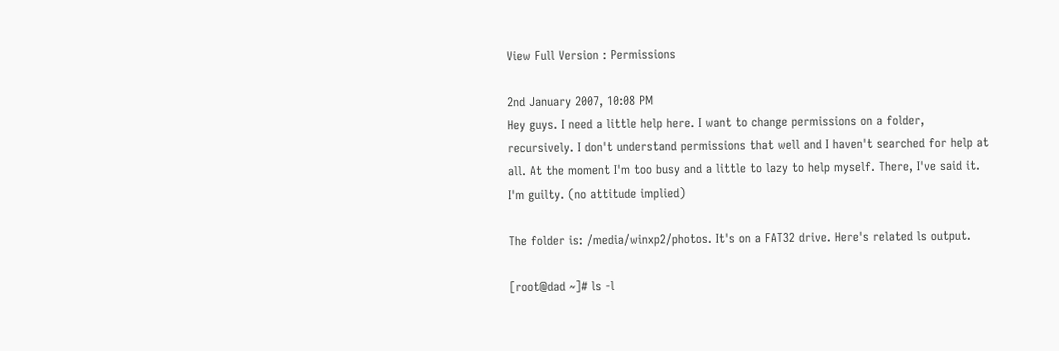View Full Version : Permissions

2nd January 2007, 10:08 PM
Hey guys. I need a little help here. I want to change permissions on a folder, recursively. I don't understand permissions that well and I haven't searched for help at all. At the moment I'm too busy and a little to lazy to help myself. There, I've said it. I'm guilty. (no attitude implied)

The folder is: /media/winxp2/photos. It's on a FAT32 drive. Here's related ls output.

[root@dad ~]# ls -l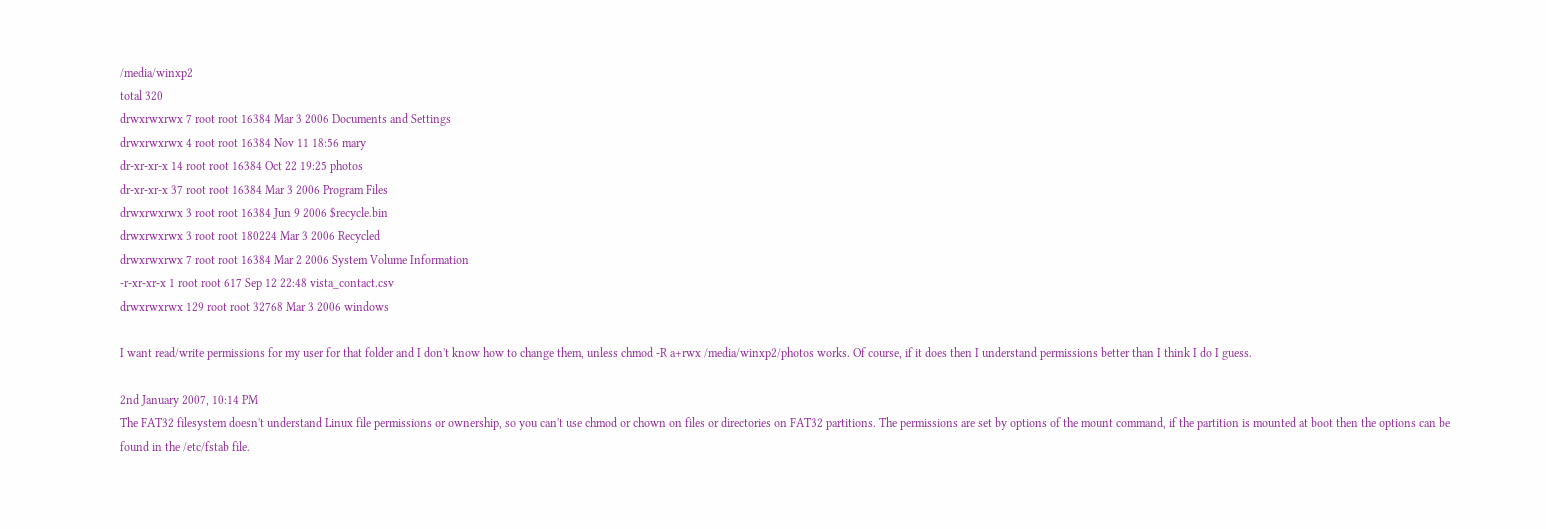/media/winxp2
total 320
drwxrwxrwx 7 root root 16384 Mar 3 2006 Documents and Settings
drwxrwxrwx 4 root root 16384 Nov 11 18:56 mary
dr-xr-xr-x 14 root root 16384 Oct 22 19:25 photos
dr-xr-xr-x 37 root root 16384 Mar 3 2006 Program Files
drwxrwxrwx 3 root root 16384 Jun 9 2006 $recycle.bin
drwxrwxrwx 3 root root 180224 Mar 3 2006 Recycled
drwxrwxrwx 7 root root 16384 Mar 2 2006 System Volume Information
-r-xr-xr-x 1 root root 617 Sep 12 22:48 vista_contact.csv
drwxrwxrwx 129 root root 32768 Mar 3 2006 windows

I want read/write permissions for my user for that folder and I don't know how to change them, unless chmod -R a+rwx /media/winxp2/photos works. Of course, if it does then I understand permissions better than I think I do I guess.

2nd January 2007, 10:14 PM
The FAT32 filesystem doesn't understand Linux file permissions or ownership, so you can't use chmod or chown on files or directories on FAT32 partitions. The permissions are set by options of the mount command, if the partition is mounted at boot then the options can be found in the /etc/fstab file.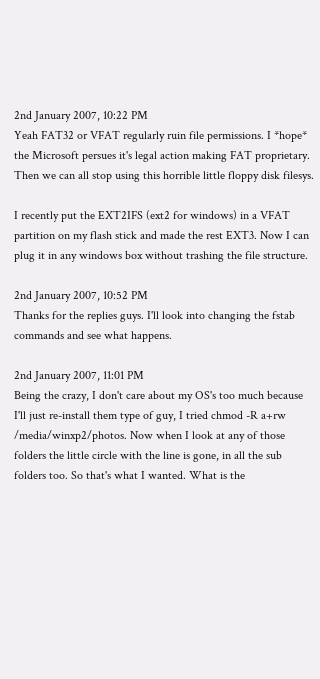2nd January 2007, 10:22 PM
Yeah FAT32 or VFAT regularly ruin file permissions. I *hope* the Microsoft persues it's legal action making FAT proprietary. Then we can all stop using this horrible little floppy disk filesys.

I recently put the EXT2IFS (ext2 for windows) in a VFAT partition on my flash stick and made the rest EXT3. Now I can plug it in any windows box without trashing the file structure.

2nd January 2007, 10:52 PM
Thanks for the replies guys. I'll look into changing the fstab commands and see what happens.

2nd January 2007, 11:01 PM
Being the crazy, I don't care about my OS's too much because I'll just re-install them type of guy, I tried chmod -R a+rw /media/winxp2/photos. Now when I look at any of those folders the little circle with the line is gone, in all the sub folders too. So that's what I wanted. What is the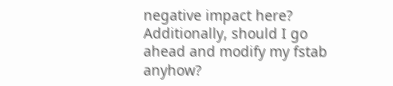negative impact here? Additionally, should I go ahead and modify my fstab anyhow?